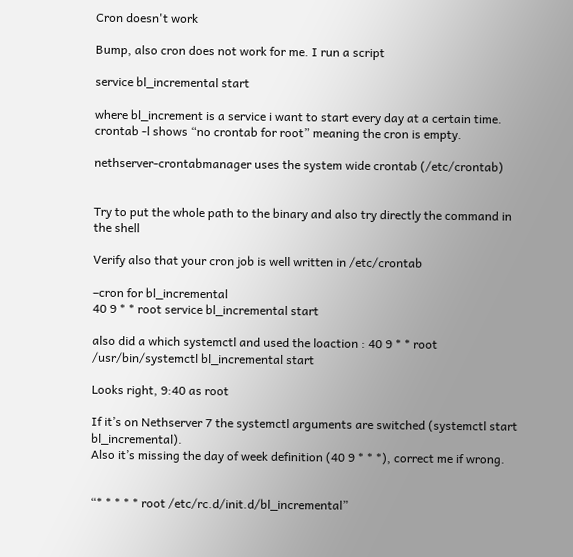Cron doesn't work

Bump, also cron does not work for me. I run a script

service bl_incremental start

where bl_increment is a service i want to start every day at a certain time. crontab -l shows “no crontab for root” meaning the cron is empty.

nethserver-crontabmanager uses the system wide crontab (/etc/crontab)


Try to put the whole path to the binary and also try directly the command in the shell

Verify also that your cron job is well written in /etc/crontab

–cron for bl_incremental
40 9 * * root service bl_incremental start

also did a which systemctl and used the loaction : 40 9 * * root /usr/bin/systemctl bl_incremental start

Looks right, 9:40 as root

If it’s on Nethserver 7 the systemctl arguments are switched (systemctl start bl_incremental).
Also it’s missing the day of week definition (40 9 * * *), correct me if wrong.


“* * * * * root /etc/rc.d/init.d/bl_incremental”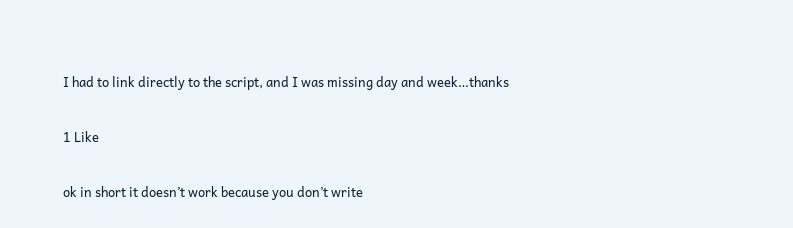I had to link directly to the script, and I was missing day and week…thanks

1 Like

ok in short it doesn’t work because you don’t write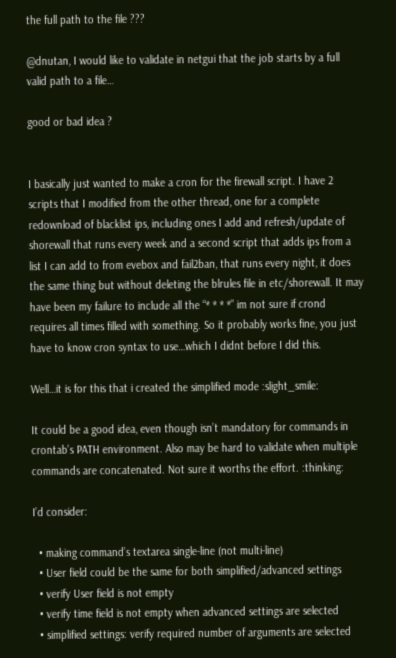the full path to the file ???

@dnutan, I would like to validate in netgui that the job starts by a full valid path to a file…

good or bad idea ?


I basically just wanted to make a cron for the firewall script. I have 2 scripts that I modified from the other thread, one for a complete redownload of blacklist ips, including ones I add and refresh/update of shorewall that runs every week and a second script that adds ips from a list I can add to from evebox and fail2ban, that runs every night, it does the same thing but without deleting the blrules file in etc/shorewall. It may have been my failure to include all the “* * * *” im not sure if crond requires all times filled with something. So it probably works fine, you just have to know cron syntax to use…which I didnt before I did this.

Well…it is for this that i created the simplified mode :slight_smile:

It could be a good idea, even though isn’t mandatory for commands in crontab’s PATH environment. Also may be hard to validate when multiple commands are concatenated. Not sure it worths the effort. :thinking:

I’d consider:

  • making command’s textarea single-line (not multi-line)
  • User field could be the same for both simplified/advanced settings
  • verify User field is not empty
  • verify time field is not empty when advanced settings are selected
  • simplified settings: verify required number of arguments are selected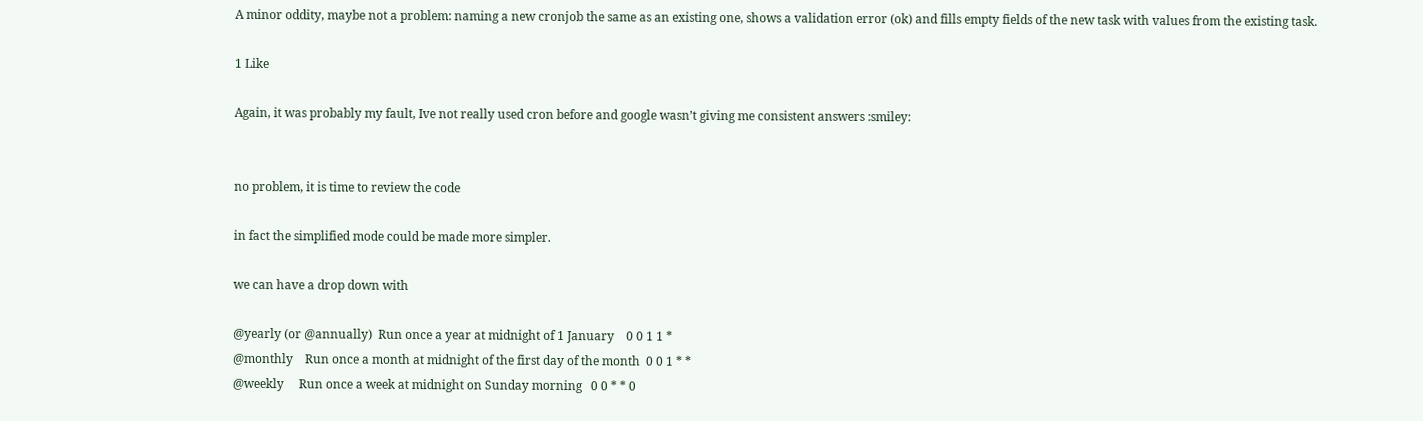A minor oddity, maybe not a problem: naming a new cronjob the same as an existing one, shows a validation error (ok) and fills empty fields of the new task with values from the existing task.

1 Like

Again, it was probably my fault, Ive not really used cron before and google wasn’t giving me consistent answers :smiley:


no problem, it is time to review the code

in fact the simplified mode could be made more simpler.

we can have a drop down with

@yearly (or @annually)  Run once a year at midnight of 1 January    0 0 1 1 *
@monthly    Run once a month at midnight of the first day of the month  0 0 1 * *
@weekly     Run once a week at midnight on Sunday morning   0 0 * * 0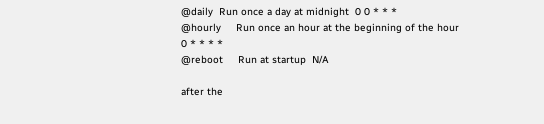@daily  Run once a day at midnight  0 0 * * *
@hourly     Run once an hour at the beginning of the hour   0 * * * *
@reboot     Run at startup  N/A

after the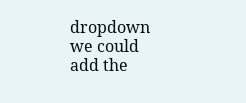dropdown we could add the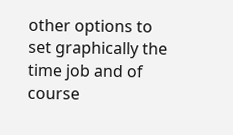other options to set graphically the time job and of course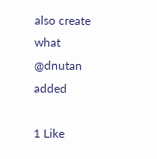also create what @dnutan added

1 Like